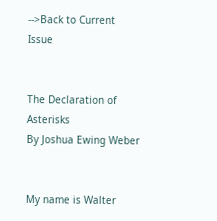-->Back to Current Issue


The Declaration of Asterisks
By Joshua Ewing Weber


My name is Walter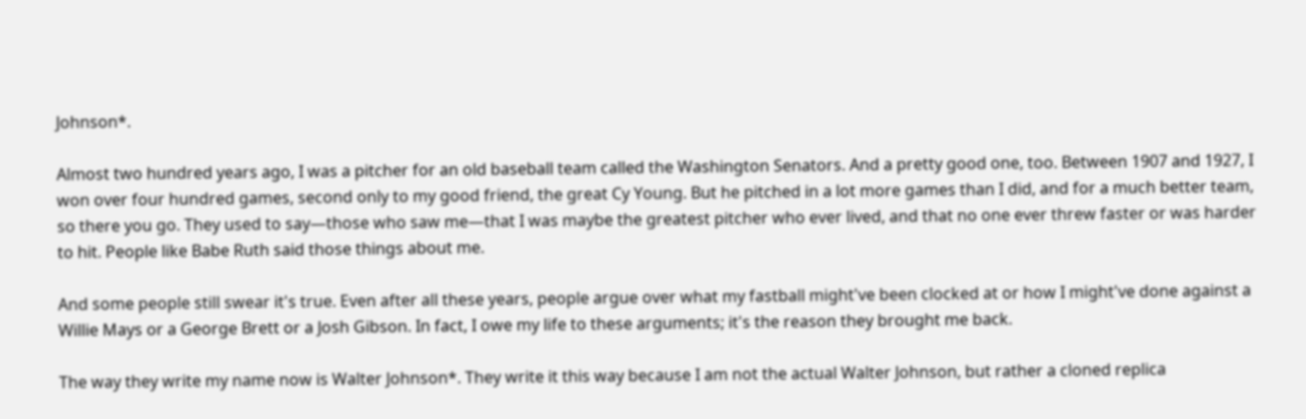Johnson*.

Almost two hundred years ago, I was a pitcher for an old baseball team called the Washington Senators. And a pretty good one, too. Between 1907 and 1927, I won over four hundred games, second only to my good friend, the great Cy Young. But he pitched in a lot more games than I did, and for a much better team, so there you go. They used to say—those who saw me—that I was maybe the greatest pitcher who ever lived, and that no one ever threw faster or was harder to hit. People like Babe Ruth said those things about me.

And some people still swear it's true. Even after all these years, people argue over what my fastball might've been clocked at or how I might've done against a Willie Mays or a George Brett or a Josh Gibson. In fact, I owe my life to these arguments; it's the reason they brought me back.

The way they write my name now is Walter Johnson*. They write it this way because I am not the actual Walter Johnson, but rather a cloned replica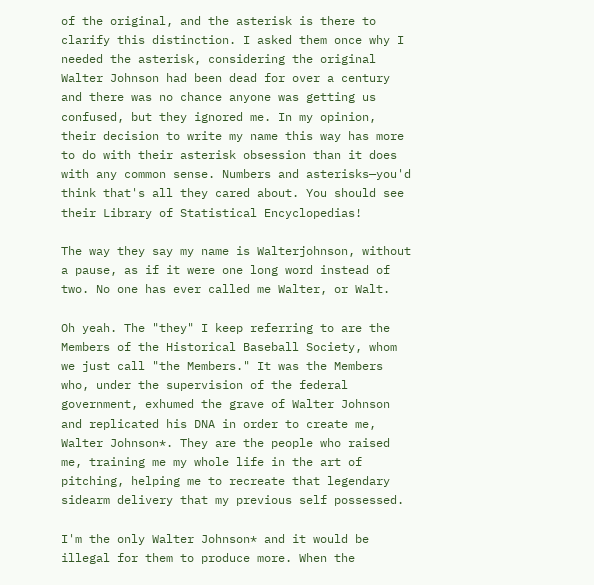of the original, and the asterisk is there to clarify this distinction. I asked them once why I needed the asterisk, considering the original Walter Johnson had been dead for over a century and there was no chance anyone was getting us confused, but they ignored me. In my opinion, their decision to write my name this way has more to do with their asterisk obsession than it does with any common sense. Numbers and asterisks—you'd think that's all they cared about. You should see their Library of Statistical Encyclopedias!

The way they say my name is Walterjohnson, without a pause, as if it were one long word instead of two. No one has ever called me Walter, or Walt.

Oh yeah. The "they" I keep referring to are the Members of the Historical Baseball Society, whom we just call "the Members." It was the Members who, under the supervision of the federal government, exhumed the grave of Walter Johnson and replicated his DNA in order to create me, Walter Johnson*. They are the people who raised me, training me my whole life in the art of pitching, helping me to recreate that legendary sidearm delivery that my previous self possessed.

I'm the only Walter Johnson* and it would be illegal for them to produce more. When the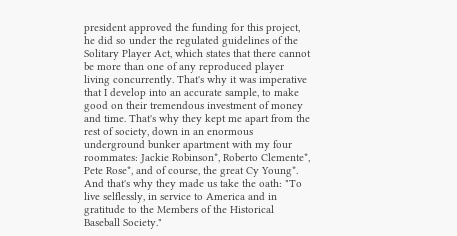president approved the funding for this project, he did so under the regulated guidelines of the Solitary Player Act, which states that there cannot be more than one of any reproduced player living concurrently. That's why it was imperative that I develop into an accurate sample, to make good on their tremendous investment of money and time. That's why they kept me apart from the rest of society, down in an enormous underground bunker apartment with my four roommates: Jackie Robinson*, Roberto Clemente*, Pete Rose*, and of course, the great Cy Young*. And that's why they made us take the oath: "To live selflessly, in service to America and in gratitude to the Members of the Historical Baseball Society."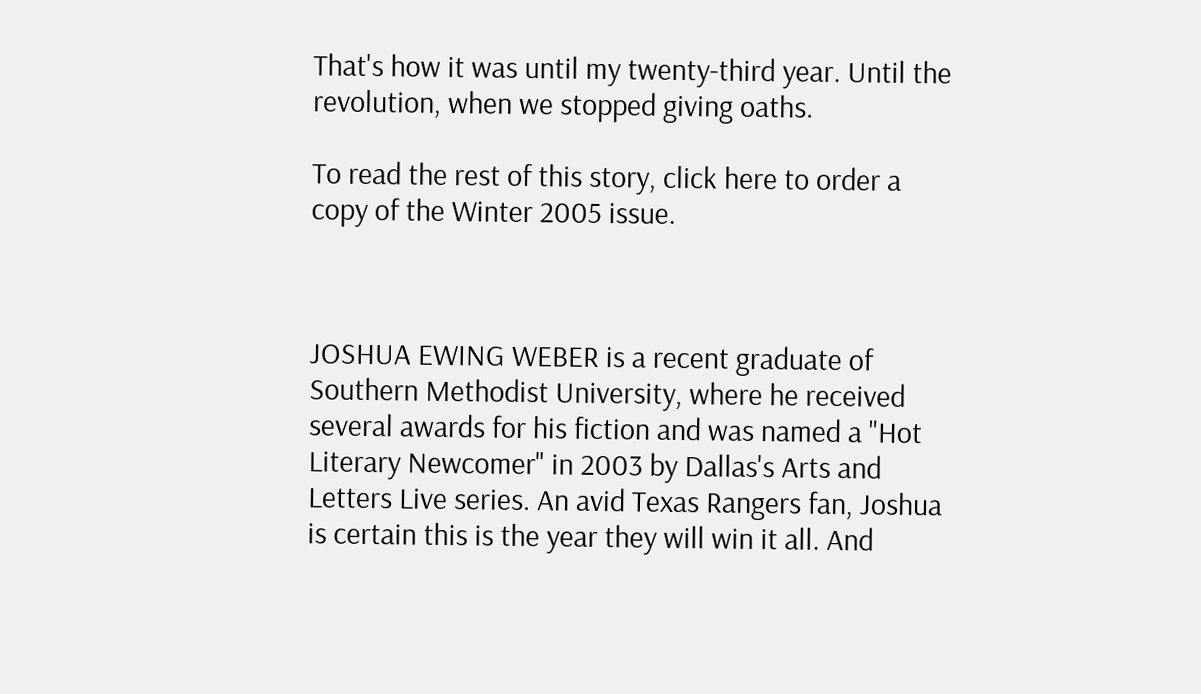That's how it was until my twenty-third year. Until the revolution, when we stopped giving oaths.

To read the rest of this story, click here to order a copy of the Winter 2005 issue.



JOSHUA EWING WEBER is a recent graduate of Southern Methodist University, where he received several awards for his fiction and was named a "Hot Literary Newcomer" in 2003 by Dallas's Arts and Letters Live series. An avid Texas Rangers fan, Joshua is certain this is the year they will win it all. And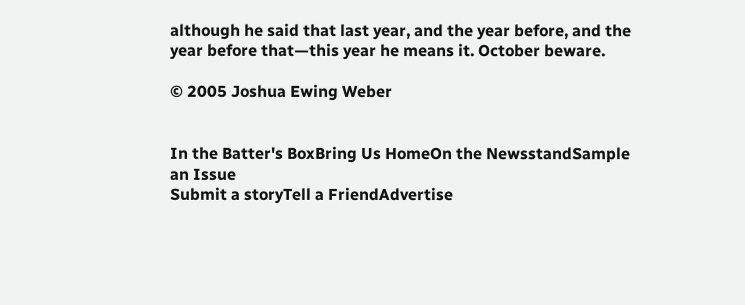although he said that last year, and the year before, and the year before that—this year he means it. October beware.

© 2005 Joshua Ewing Weber


In the Batter's BoxBring Us HomeOn the NewsstandSample an Issue
Submit a storyTell a FriendAdvertise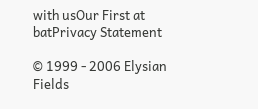with usOur First at batPrivacy Statement

© 1999 - 2006 Elysian Fields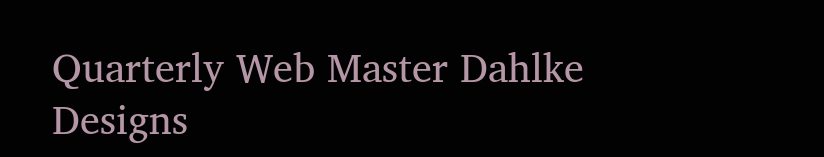Quarterly Web Master Dahlke Designs